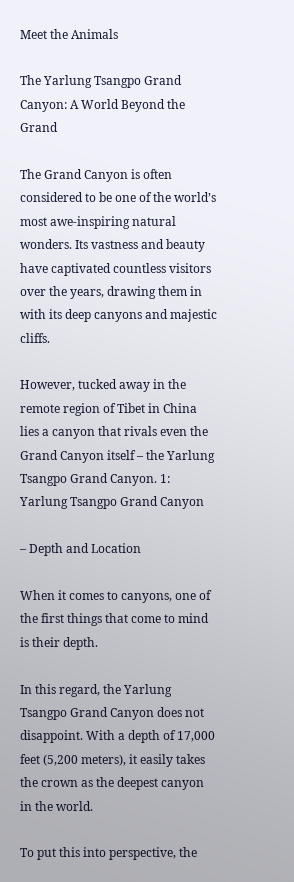Meet the Animals

The Yarlung Tsangpo Grand Canyon: A World Beyond the Grand

The Grand Canyon is often considered to be one of the world’s most awe-inspiring natural wonders. Its vastness and beauty have captivated countless visitors over the years, drawing them in with its deep canyons and majestic cliffs.

However, tucked away in the remote region of Tibet in China lies a canyon that rivals even the Grand Canyon itself – the Yarlung Tsangpo Grand Canyon. 1: Yarlung Tsangpo Grand Canyon

– Depth and Location

When it comes to canyons, one of the first things that come to mind is their depth.

In this regard, the Yarlung Tsangpo Grand Canyon does not disappoint. With a depth of 17,000 feet (5,200 meters), it easily takes the crown as the deepest canyon in the world.

To put this into perspective, the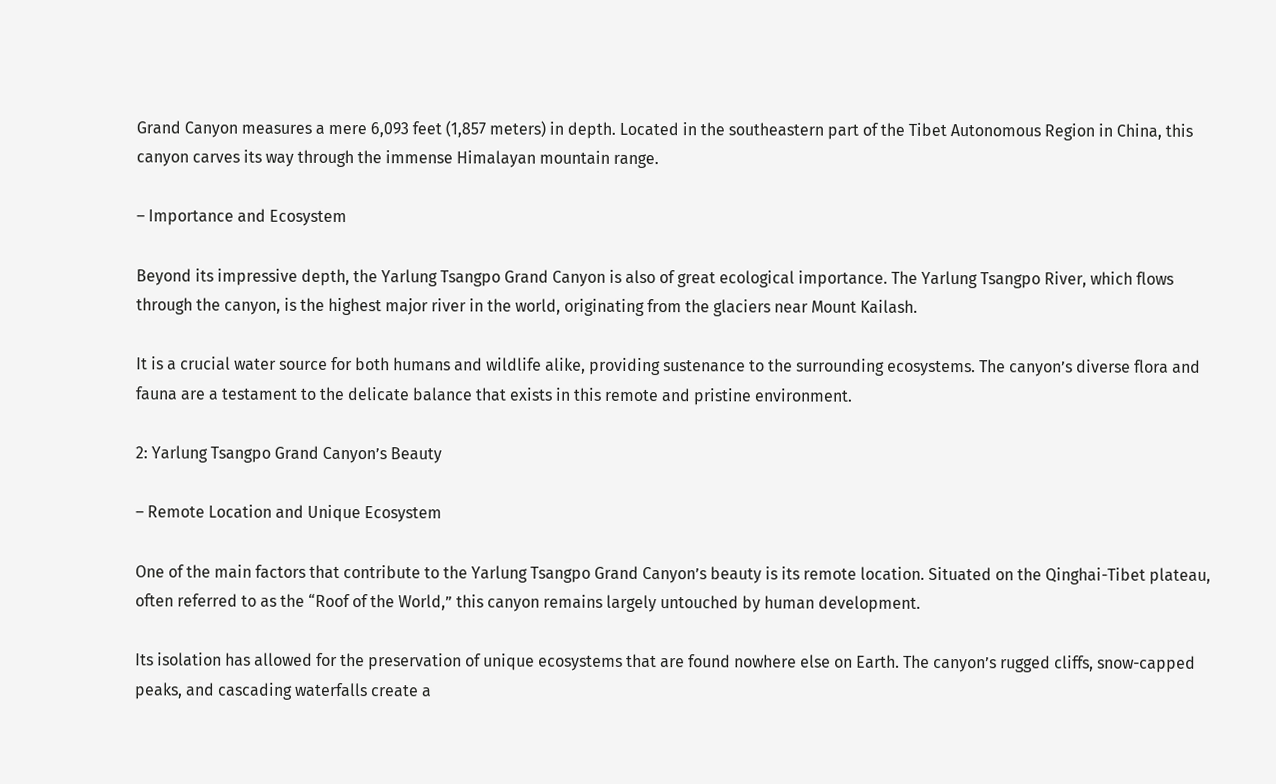Grand Canyon measures a mere 6,093 feet (1,857 meters) in depth. Located in the southeastern part of the Tibet Autonomous Region in China, this canyon carves its way through the immense Himalayan mountain range.

– Importance and Ecosystem

Beyond its impressive depth, the Yarlung Tsangpo Grand Canyon is also of great ecological importance. The Yarlung Tsangpo River, which flows through the canyon, is the highest major river in the world, originating from the glaciers near Mount Kailash.

It is a crucial water source for both humans and wildlife alike, providing sustenance to the surrounding ecosystems. The canyon’s diverse flora and fauna are a testament to the delicate balance that exists in this remote and pristine environment.

2: Yarlung Tsangpo Grand Canyon’s Beauty

– Remote Location and Unique Ecosystem

One of the main factors that contribute to the Yarlung Tsangpo Grand Canyon’s beauty is its remote location. Situated on the Qinghai-Tibet plateau, often referred to as the “Roof of the World,” this canyon remains largely untouched by human development.

Its isolation has allowed for the preservation of unique ecosystems that are found nowhere else on Earth. The canyon’s rugged cliffs, snow-capped peaks, and cascading waterfalls create a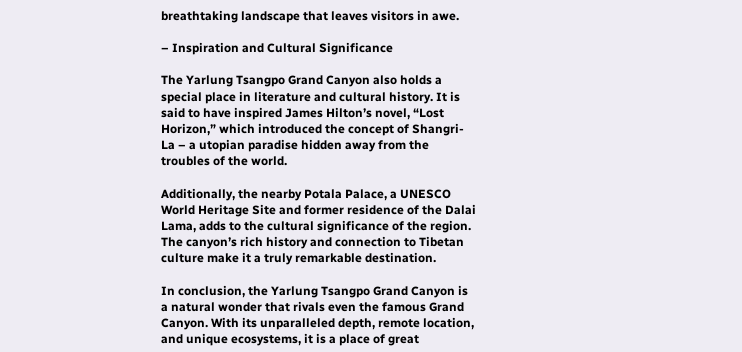breathtaking landscape that leaves visitors in awe.

– Inspiration and Cultural Significance

The Yarlung Tsangpo Grand Canyon also holds a special place in literature and cultural history. It is said to have inspired James Hilton’s novel, “Lost Horizon,” which introduced the concept of Shangri-La – a utopian paradise hidden away from the troubles of the world.

Additionally, the nearby Potala Palace, a UNESCO World Heritage Site and former residence of the Dalai Lama, adds to the cultural significance of the region. The canyon’s rich history and connection to Tibetan culture make it a truly remarkable destination.

In conclusion, the Yarlung Tsangpo Grand Canyon is a natural wonder that rivals even the famous Grand Canyon. With its unparalleled depth, remote location, and unique ecosystems, it is a place of great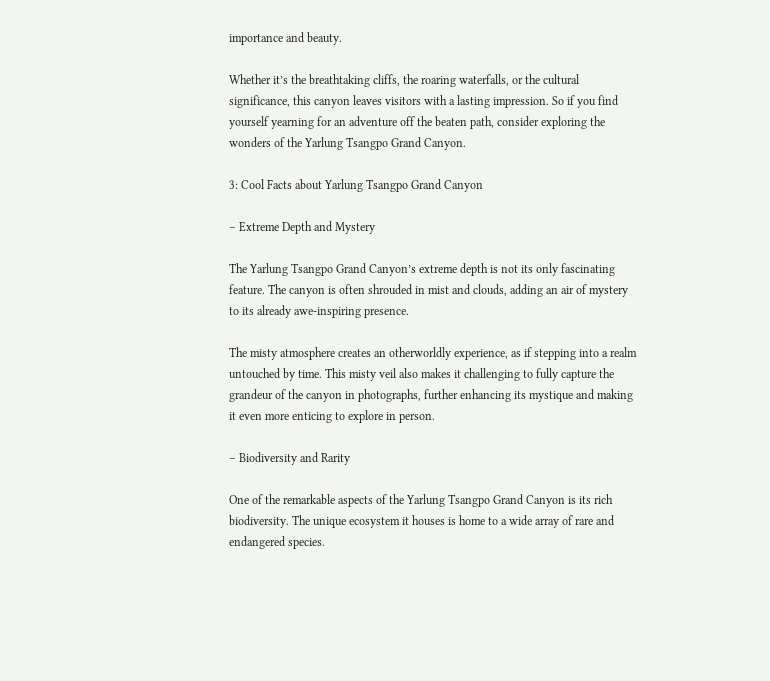importance and beauty.

Whether it’s the breathtaking cliffs, the roaring waterfalls, or the cultural significance, this canyon leaves visitors with a lasting impression. So if you find yourself yearning for an adventure off the beaten path, consider exploring the wonders of the Yarlung Tsangpo Grand Canyon.

3: Cool Facts about Yarlung Tsangpo Grand Canyon

– Extreme Depth and Mystery

The Yarlung Tsangpo Grand Canyon’s extreme depth is not its only fascinating feature. The canyon is often shrouded in mist and clouds, adding an air of mystery to its already awe-inspiring presence.

The misty atmosphere creates an otherworldly experience, as if stepping into a realm untouched by time. This misty veil also makes it challenging to fully capture the grandeur of the canyon in photographs, further enhancing its mystique and making it even more enticing to explore in person.

– Biodiversity and Rarity

One of the remarkable aspects of the Yarlung Tsangpo Grand Canyon is its rich biodiversity. The unique ecosystem it houses is home to a wide array of rare and endangered species.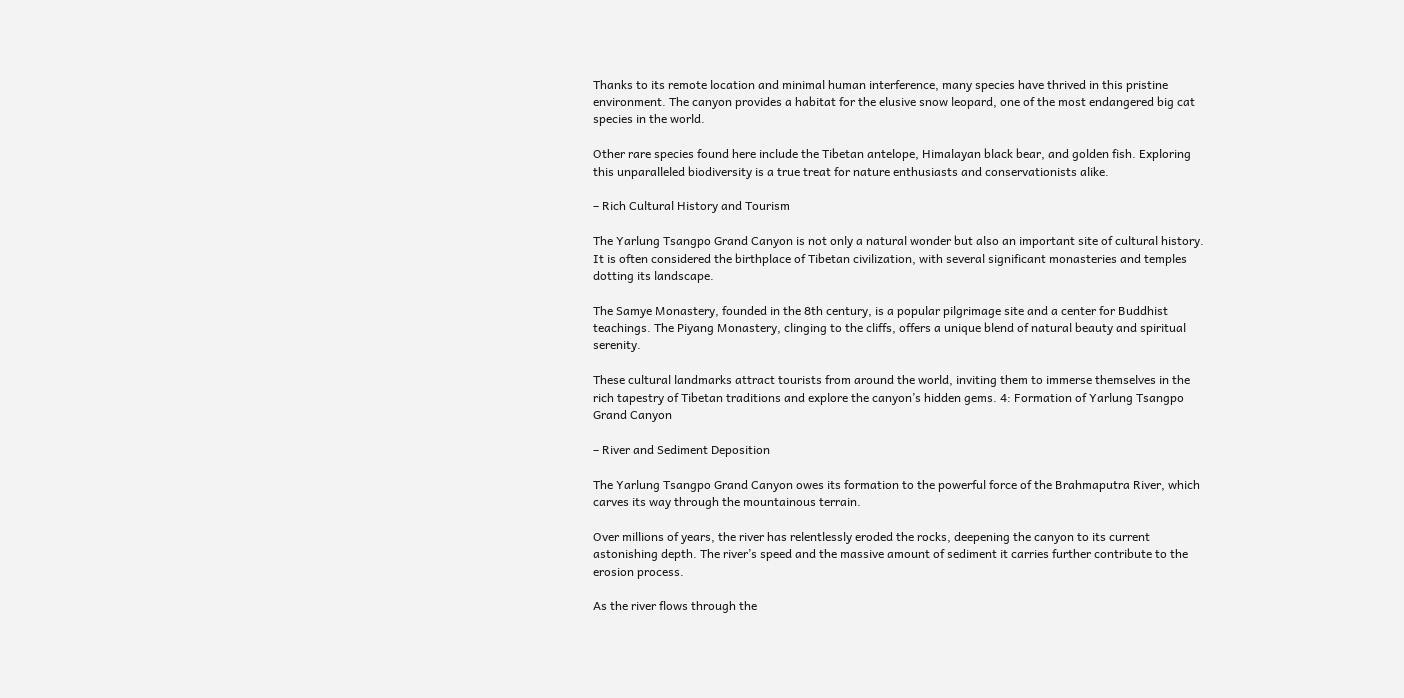Thanks to its remote location and minimal human interference, many species have thrived in this pristine environment. The canyon provides a habitat for the elusive snow leopard, one of the most endangered big cat species in the world.

Other rare species found here include the Tibetan antelope, Himalayan black bear, and golden fish. Exploring this unparalleled biodiversity is a true treat for nature enthusiasts and conservationists alike.

– Rich Cultural History and Tourism

The Yarlung Tsangpo Grand Canyon is not only a natural wonder but also an important site of cultural history. It is often considered the birthplace of Tibetan civilization, with several significant monasteries and temples dotting its landscape.

The Samye Monastery, founded in the 8th century, is a popular pilgrimage site and a center for Buddhist teachings. The Piyang Monastery, clinging to the cliffs, offers a unique blend of natural beauty and spiritual serenity.

These cultural landmarks attract tourists from around the world, inviting them to immerse themselves in the rich tapestry of Tibetan traditions and explore the canyon’s hidden gems. 4: Formation of Yarlung Tsangpo Grand Canyon

– River and Sediment Deposition

The Yarlung Tsangpo Grand Canyon owes its formation to the powerful force of the Brahmaputra River, which carves its way through the mountainous terrain.

Over millions of years, the river has relentlessly eroded the rocks, deepening the canyon to its current astonishing depth. The river’s speed and the massive amount of sediment it carries further contribute to the erosion process.

As the river flows through the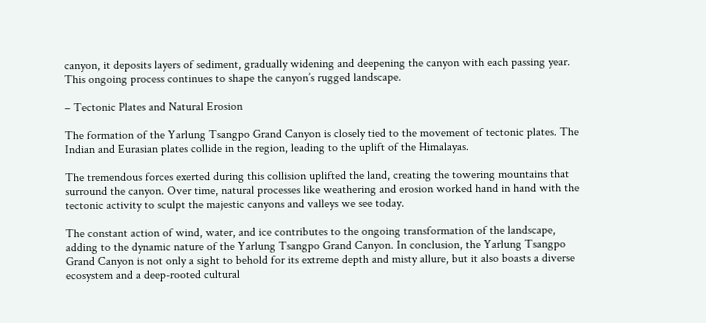canyon, it deposits layers of sediment, gradually widening and deepening the canyon with each passing year. This ongoing process continues to shape the canyon’s rugged landscape.

– Tectonic Plates and Natural Erosion

The formation of the Yarlung Tsangpo Grand Canyon is closely tied to the movement of tectonic plates. The Indian and Eurasian plates collide in the region, leading to the uplift of the Himalayas.

The tremendous forces exerted during this collision uplifted the land, creating the towering mountains that surround the canyon. Over time, natural processes like weathering and erosion worked hand in hand with the tectonic activity to sculpt the majestic canyons and valleys we see today.

The constant action of wind, water, and ice contributes to the ongoing transformation of the landscape, adding to the dynamic nature of the Yarlung Tsangpo Grand Canyon. In conclusion, the Yarlung Tsangpo Grand Canyon is not only a sight to behold for its extreme depth and misty allure, but it also boasts a diverse ecosystem and a deep-rooted cultural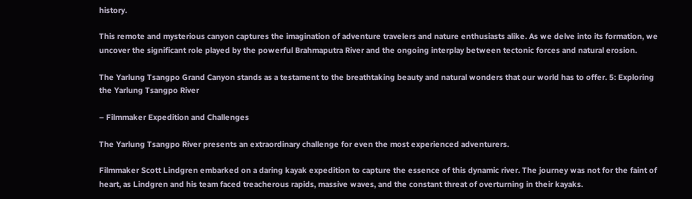history.

This remote and mysterious canyon captures the imagination of adventure travelers and nature enthusiasts alike. As we delve into its formation, we uncover the significant role played by the powerful Brahmaputra River and the ongoing interplay between tectonic forces and natural erosion.

The Yarlung Tsangpo Grand Canyon stands as a testament to the breathtaking beauty and natural wonders that our world has to offer. 5: Exploring the Yarlung Tsangpo River

– Filmmaker Expedition and Challenges

The Yarlung Tsangpo River presents an extraordinary challenge for even the most experienced adventurers.

Filmmaker Scott Lindgren embarked on a daring kayak expedition to capture the essence of this dynamic river. The journey was not for the faint of heart, as Lindgren and his team faced treacherous rapids, massive waves, and the constant threat of overturning in their kayaks.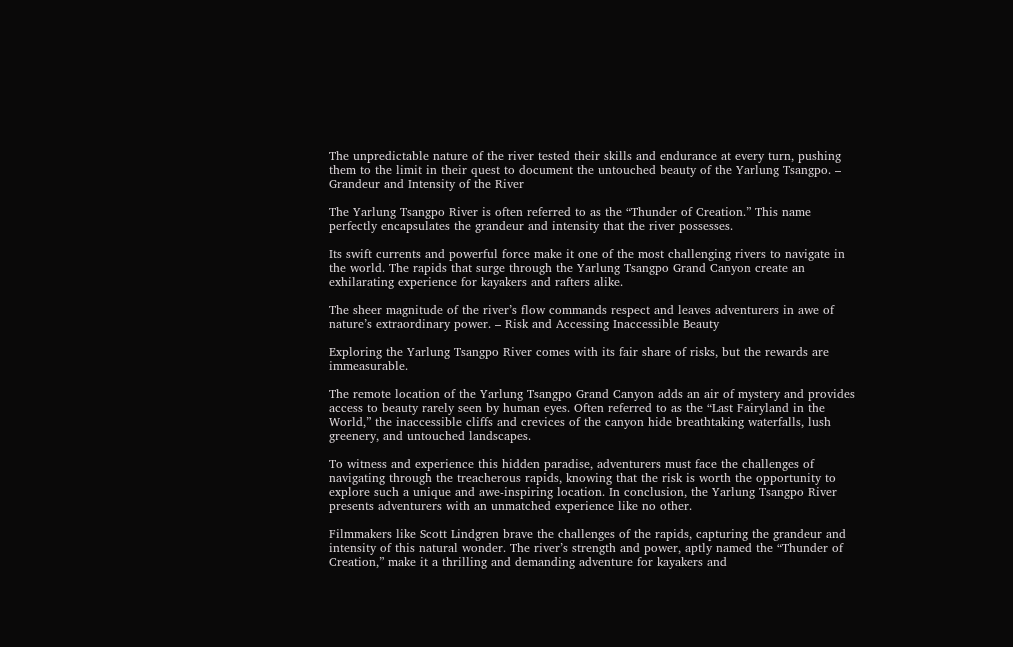The unpredictable nature of the river tested their skills and endurance at every turn, pushing them to the limit in their quest to document the untouched beauty of the Yarlung Tsangpo. – Grandeur and Intensity of the River

The Yarlung Tsangpo River is often referred to as the “Thunder of Creation.” This name perfectly encapsulates the grandeur and intensity that the river possesses.

Its swift currents and powerful force make it one of the most challenging rivers to navigate in the world. The rapids that surge through the Yarlung Tsangpo Grand Canyon create an exhilarating experience for kayakers and rafters alike.

The sheer magnitude of the river’s flow commands respect and leaves adventurers in awe of nature’s extraordinary power. – Risk and Accessing Inaccessible Beauty

Exploring the Yarlung Tsangpo River comes with its fair share of risks, but the rewards are immeasurable.

The remote location of the Yarlung Tsangpo Grand Canyon adds an air of mystery and provides access to beauty rarely seen by human eyes. Often referred to as the “Last Fairyland in the World,” the inaccessible cliffs and crevices of the canyon hide breathtaking waterfalls, lush greenery, and untouched landscapes.

To witness and experience this hidden paradise, adventurers must face the challenges of navigating through the treacherous rapids, knowing that the risk is worth the opportunity to explore such a unique and awe-inspiring location. In conclusion, the Yarlung Tsangpo River presents adventurers with an unmatched experience like no other.

Filmmakers like Scott Lindgren brave the challenges of the rapids, capturing the grandeur and intensity of this natural wonder. The river’s strength and power, aptly named the “Thunder of Creation,” make it a thrilling and demanding adventure for kayakers and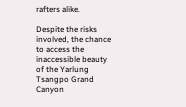rafters alike.

Despite the risks involved, the chance to access the inaccessible beauty of the Yarlung Tsangpo Grand Canyon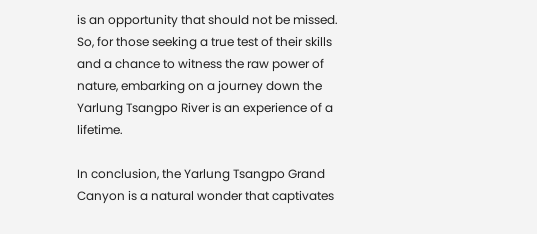is an opportunity that should not be missed. So, for those seeking a true test of their skills and a chance to witness the raw power of nature, embarking on a journey down the Yarlung Tsangpo River is an experience of a lifetime.

In conclusion, the Yarlung Tsangpo Grand Canyon is a natural wonder that captivates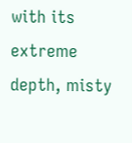with its extreme depth, misty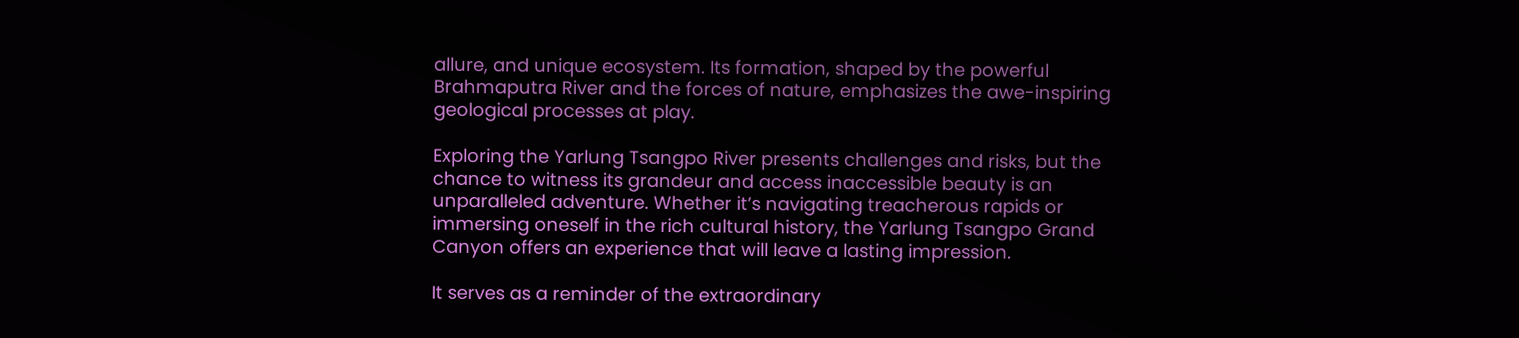allure, and unique ecosystem. Its formation, shaped by the powerful Brahmaputra River and the forces of nature, emphasizes the awe-inspiring geological processes at play.

Exploring the Yarlung Tsangpo River presents challenges and risks, but the chance to witness its grandeur and access inaccessible beauty is an unparalleled adventure. Whether it’s navigating treacherous rapids or immersing oneself in the rich cultural history, the Yarlung Tsangpo Grand Canyon offers an experience that will leave a lasting impression.

It serves as a reminder of the extraordinary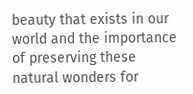beauty that exists in our world and the importance of preserving these natural wonders for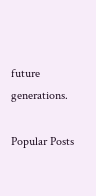future generations.

Popular Posts